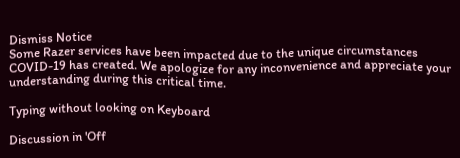Dismiss Notice
Some Razer services have been impacted due to the unique circumstances COVID-19 has created. We apologize for any inconvenience and appreciate your understanding during this critical time.

Typing without looking on Keyboard

Discussion in 'Off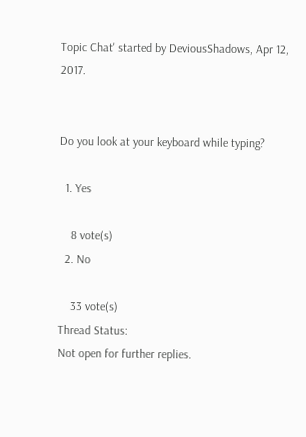Topic Chat' started by DeviousShadows, Apr 12, 2017.


Do you look at your keyboard while typing?

  1. Yes

    8 vote(s)
  2. No

    33 vote(s)
Thread Status:
Not open for further replies.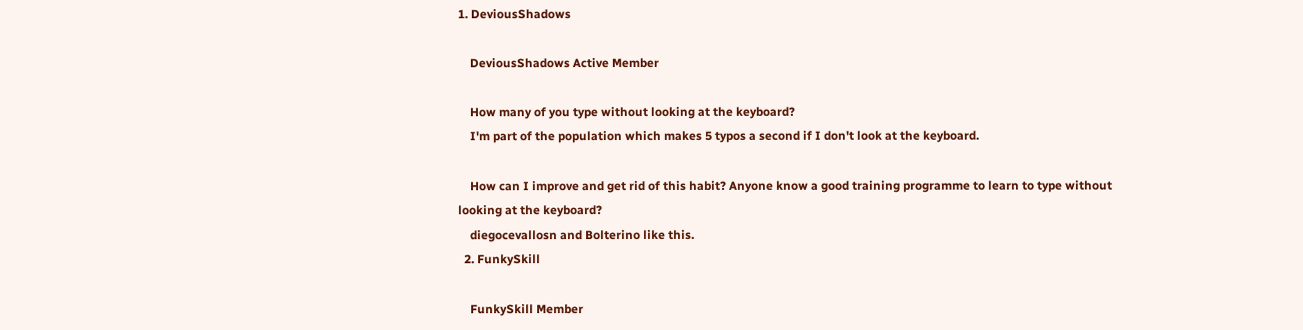1. DeviousShadows

    DeviousShadows Active Member

    How many of you type without looking at the keyboard?
    I'm part of the population which makes 5 typos a second if I don't look at the keyboard.

    How can I improve and get rid of this habit? Anyone know a good training programme to learn to type without looking at the keyboard?
    diegocevallosn and Bolterino like this.
  2. FunkySkill

    FunkySkill Member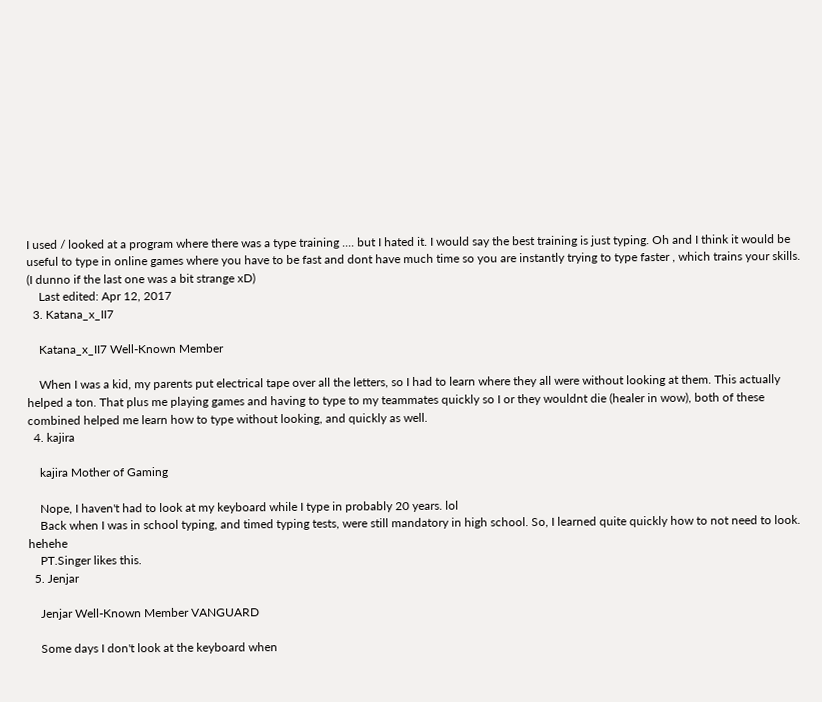I used / looked at a program where there was a type training .... but I hated it. I would say the best training is just typing. Oh and I think it would be useful to type in online games where you have to be fast and dont have much time so you are instantly trying to type faster , which trains your skills. (I dunno if the last one was a bit strange xD)
    Last edited: Apr 12, 2017
  3. Katana_x_II7

    Katana_x_II7 Well-Known Member

    When I was a kid, my parents put electrical tape over all the letters, so I had to learn where they all were without looking at them. This actually helped a ton. That plus me playing games and having to type to my teammates quickly so I or they wouldnt die (healer in wow), both of these combined helped me learn how to type without looking, and quickly as well.
  4. kajira

    kajira Mother of Gaming

    Nope, I haven't had to look at my keyboard while I type in probably 20 years. lol
    Back when I was in school typing, and timed typing tests, were still mandatory in high school. So, I learned quite quickly how to not need to look. hehehe
    PT.Singer likes this.
  5. Jenjar

    Jenjar Well-Known Member VANGUARD

    Some days I don't look at the keyboard when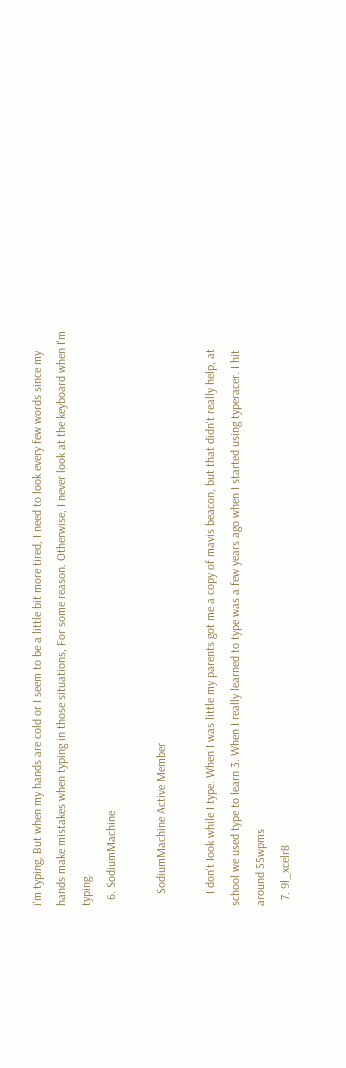i'm typing, But when my hands are cold or I seem to be a little bit more tired, I need to look every few words since my hands make mistakes when typing in those situations, For some reason. Otherwise, I never look at the keyboard when I'm typing.
  6. SodiumMachine

    SodiumMachine Active Member

    I don't Iook while I type. When I was little my parents got me a copy of mavis beacon, but that didn't really help, at school we used type to learn 3. When I really learned to type was a few years ago when I started using typeracer. I hit around 55wpms
  7. 9l_xcelr8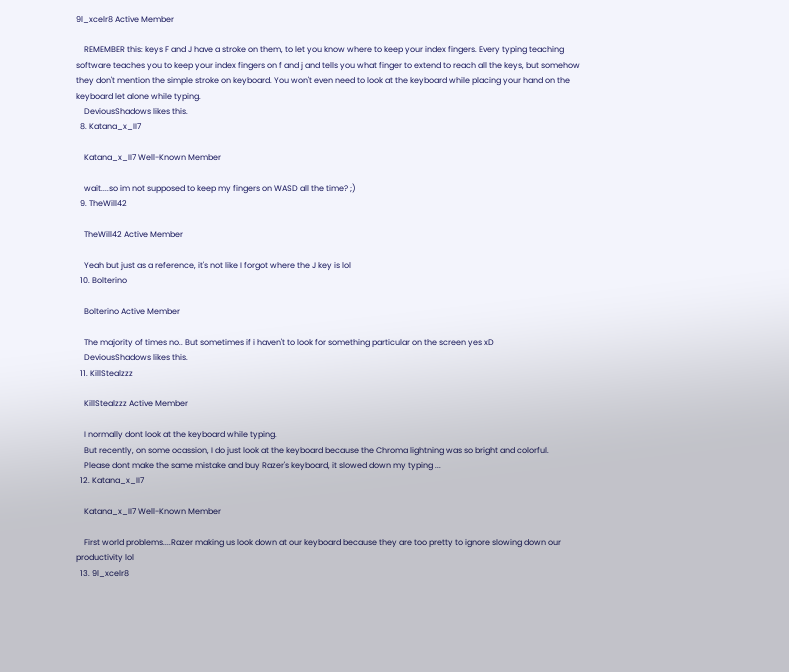9l_xcelr8 Active Member

    REMEMBER this: keys F and J have a stroke on them, to let you know where to keep your index fingers. Every typing teaching software teaches you to keep your index fingers on f and j and tells you what finger to extend to reach all the keys, but somehow they don't mention the simple stroke on keyboard. You won't even need to look at the keyboard while placing your hand on the keyboard let alone while typing.
    DeviousShadows likes this.
  8. Katana_x_II7

    Katana_x_II7 Well-Known Member

    wait....so im not supposed to keep my fingers on WASD all the time? ;)
  9. TheWill42

    TheWill42 Active Member

    Yeah but just as a reference, it's not like I forgot where the J key is lol
  10. Bolterino

    Bolterino Active Member

    The majority of times no.. But sometimes if i haven't to look for something particular on the screen yes xD
    DeviousShadows likes this.
  11. KillStealzzz

    KillStealzzz Active Member

    I normally dont look at the keyboard while typing.
    But recently, on some ocassion, I do just look at the keyboard because the Chroma lightning was so bright and colorful.
    Please dont make the same mistake and buy Razer's keyboard, it slowed down my typing ...
  12. Katana_x_II7

    Katana_x_II7 Well-Known Member

    First world problems....Razer making us look down at our keyboard because they are too pretty to ignore slowing down our productivity lol
  13. 9l_xcelr8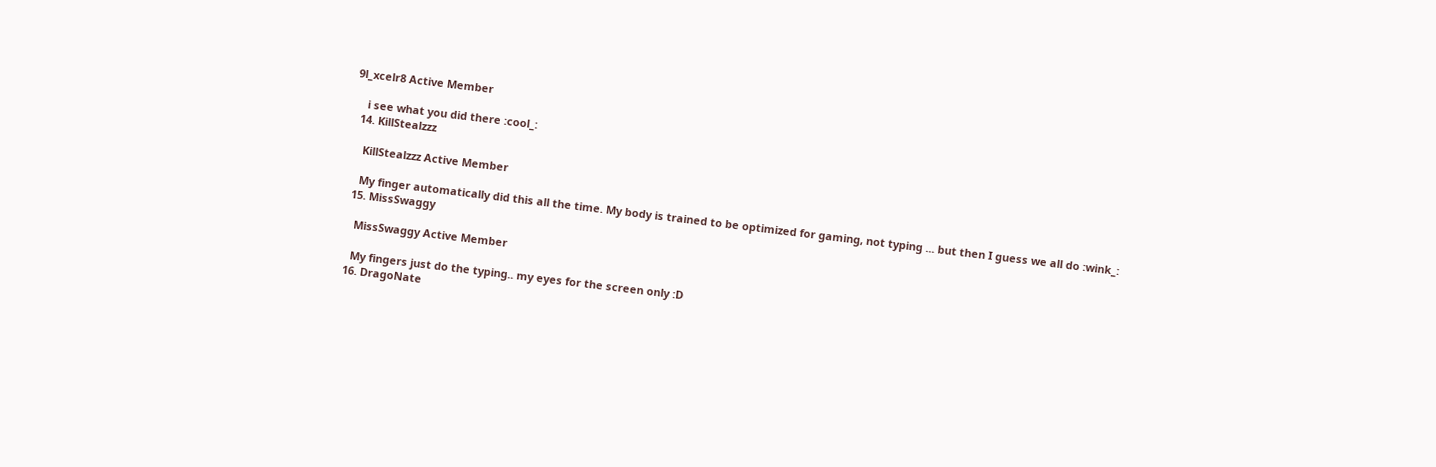9l_xcelr8 Active Member

    i see what you did there :cool_:
  14. KillStealzzz

    KillStealzzz Active Member

    My finger automatically did this all the time. My body is trained to be optimized for gaming, not typing ... but then I guess we all do :wink_:
  15. MissSwaggy

    MissSwaggy Active Member

    My fingers just do the typing.. my eyes for the screen only :D
  16. DragoNate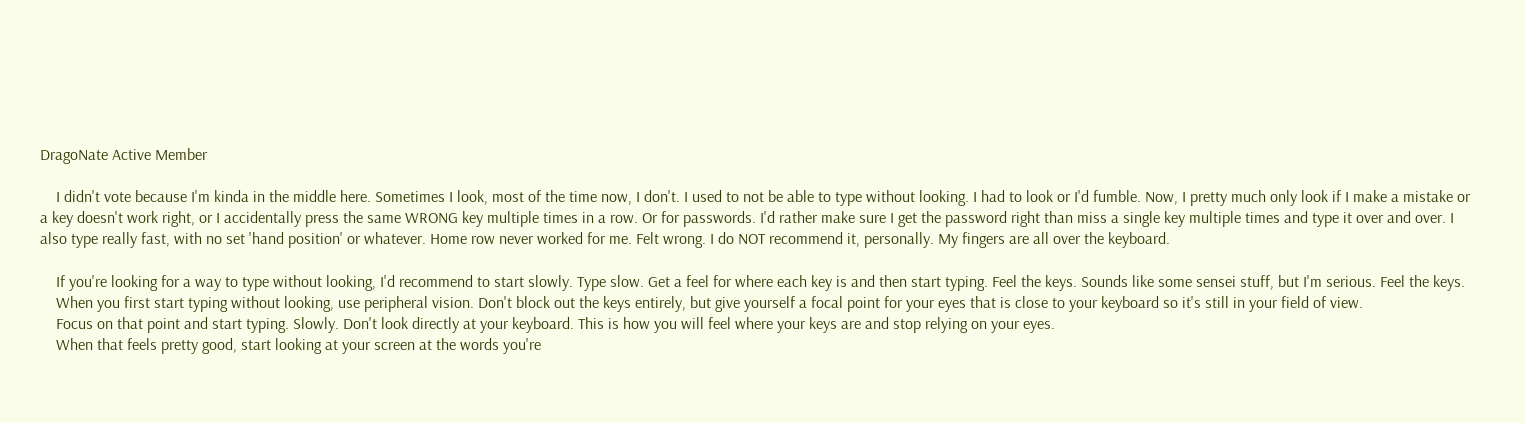DragoNate Active Member

    I didn't vote because I'm kinda in the middle here. Sometimes I look, most of the time now, I don't. I used to not be able to type without looking. I had to look or I'd fumble. Now, I pretty much only look if I make a mistake or a key doesn't work right, or I accidentally press the same WRONG key multiple times in a row. Or for passwords. I'd rather make sure I get the password right than miss a single key multiple times and type it over and over. I also type really fast, with no set 'hand position' or whatever. Home row never worked for me. Felt wrong. I do NOT recommend it, personally. My fingers are all over the keyboard.

    If you're looking for a way to type without looking, I'd recommend to start slowly. Type slow. Get a feel for where each key is and then start typing. Feel the keys. Sounds like some sensei stuff, but I'm serious. Feel the keys.
    When you first start typing without looking, use peripheral vision. Don't block out the keys entirely, but give yourself a focal point for your eyes that is close to your keyboard so it's still in your field of view.
    Focus on that point and start typing. Slowly. Don't look directly at your keyboard. This is how you will feel where your keys are and stop relying on your eyes.
    When that feels pretty good, start looking at your screen at the words you're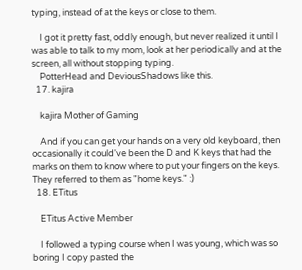typing, instead of at the keys or close to them.

    I got it pretty fast, oddly enough, but never realized it until I was able to talk to my mom, look at her periodically and at the screen, all without stopping typing.
    PotterHead and DeviousShadows like this.
  17. kajira

    kajira Mother of Gaming

    And if you can get your hands on a very old keyboard, then occasionally it could've been the D and K keys that had the marks on them to know where to put your fingers on the keys. They referred to them as "home keys." :)
  18. ETitus

    ETitus Active Member

    I followed a typing course when I was young, which was so boring I copy pasted the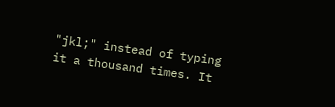"jkl;" instead of typing it a thousand times. It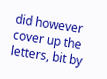did however cover up the letters, bit by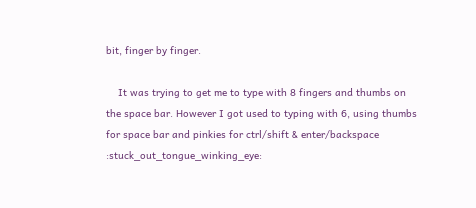bit, finger by finger.

    It was trying to get me to type with 8 fingers and thumbs on the space bar. However I got used to typing with 6, using thumbs for space bar and pinkies for ctrl/shift & enter/backspace :stuck_out_tongue_winking_eye: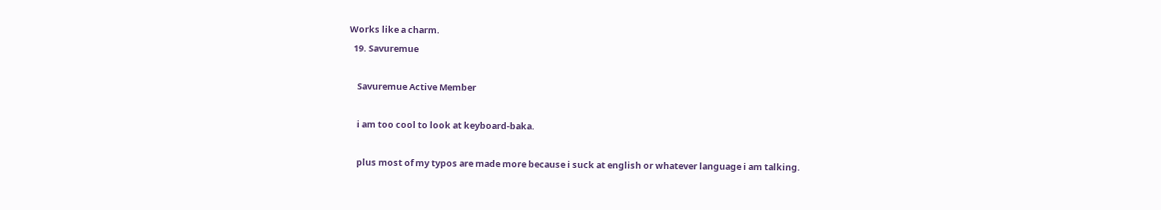Works like a charm.
  19. Savuremue

    Savuremue Active Member

    i am too cool to look at keyboard-baka.

    plus most of my typos are made more because i suck at english or whatever language i am talking.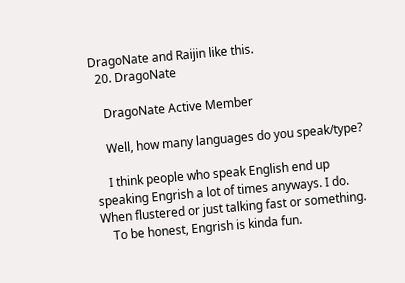DragoNate and Raijin like this.
  20. DragoNate

    DragoNate Active Member

    Well, how many languages do you speak/type?

    I think people who speak English end up speaking Engrish a lot of times anyways. I do. When flustered or just talking fast or something.
    To be honest, Engrish is kinda fun.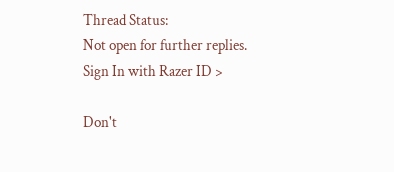Thread Status:
Not open for further replies.
Sign In with Razer ID >

Don't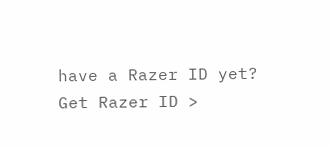have a Razer ID yet?
Get Razer ID >